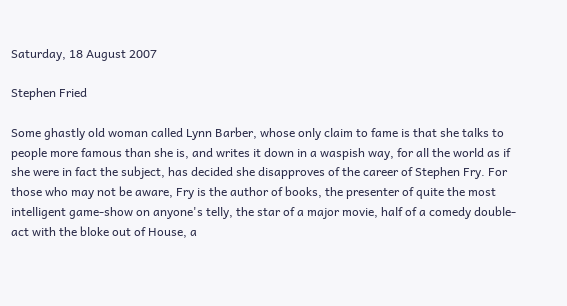Saturday, 18 August 2007

Stephen Fried

Some ghastly old woman called Lynn Barber, whose only claim to fame is that she talks to people more famous than she is, and writes it down in a waspish way, for all the world as if she were in fact the subject, has decided she disapproves of the career of Stephen Fry. For those who may not be aware, Fry is the author of books, the presenter of quite the most intelligent game-show on anyone's telly, the star of a major movie, half of a comedy double-act with the bloke out of House, a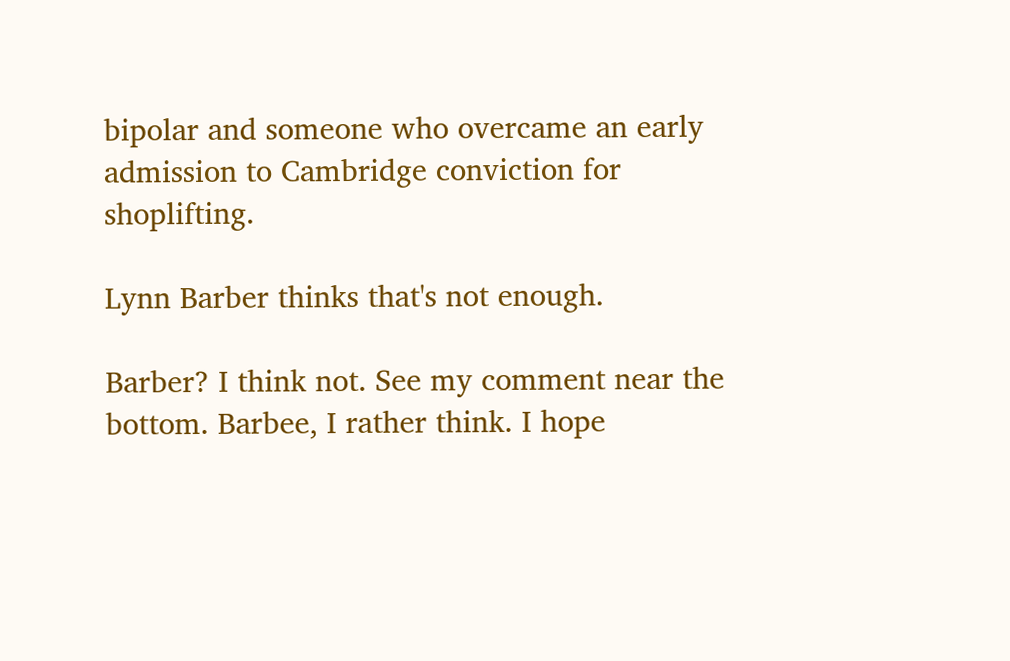bipolar and someone who overcame an early admission to Cambridge conviction for shoplifting.

Lynn Barber thinks that's not enough.

Barber? I think not. See my comment near the bottom. Barbee, I rather think. I hope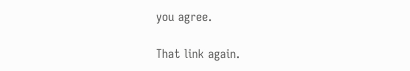you agree.

That link again.